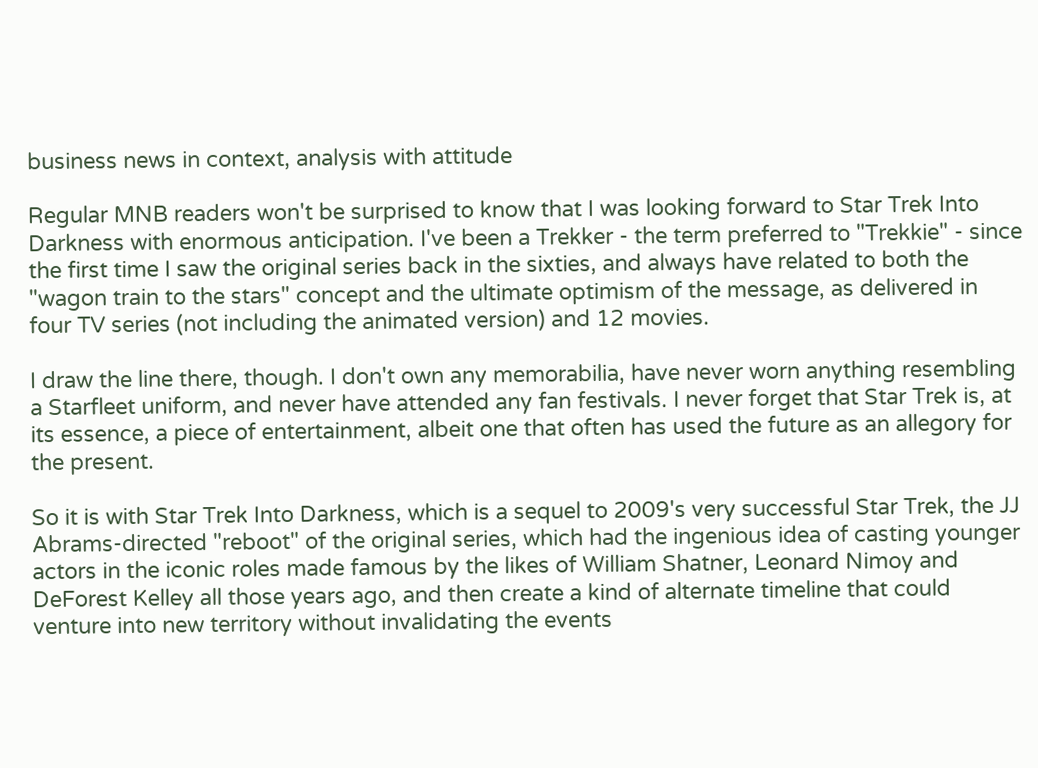business news in context, analysis with attitude

Regular MNB readers won't be surprised to know that I was looking forward to Star Trek Into Darkness with enormous anticipation. I've been a Trekker - the term preferred to "Trekkie" - since the first time I saw the original series back in the sixties, and always have related to both the "wagon train to the stars" concept and the ultimate optimism of the message, as delivered in four TV series (not including the animated version) and 12 movies.

I draw the line there, though. I don't own any memorabilia, have never worn anything resembling a Starfleet uniform, and never have attended any fan festivals. I never forget that Star Trek is, at its essence, a piece of entertainment, albeit one that often has used the future as an allegory for the present.

So it is with Star Trek Into Darkness, which is a sequel to 2009's very successful Star Trek, the JJ Abrams-directed "reboot" of the original series, which had the ingenious idea of casting younger actors in the iconic roles made famous by the likes of William Shatner, Leonard Nimoy and DeForest Kelley all those years ago, and then create a kind of alternate timeline that could venture into new territory without invalidating the events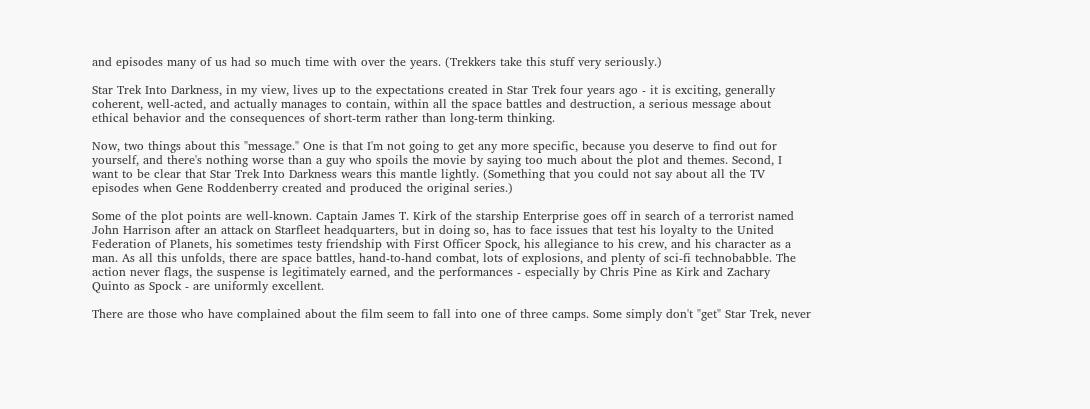and episodes many of us had so much time with over the years. (Trekkers take this stuff very seriously.)

Star Trek Into Darkness, in my view, lives up to the expectations created in Star Trek four years ago - it is exciting, generally coherent, well-acted, and actually manages to contain, within all the space battles and destruction, a serious message about ethical behavior and the consequences of short-term rather than long-term thinking.

Now, two things about this "message." One is that I'm not going to get any more specific, because you deserve to find out for yourself, and there's nothing worse than a guy who spoils the movie by saying too much about the plot and themes. Second, I want to be clear that Star Trek Into Darkness wears this mantle lightly. (Something that you could not say about all the TV episodes when Gene Roddenberry created and produced the original series.)

Some of the plot points are well-known. Captain James T. Kirk of the starship Enterprise goes off in search of a terrorist named John Harrison after an attack on Starfleet headquarters, but in doing so, has to face issues that test his loyalty to the United Federation of Planets, his sometimes testy friendship with First Officer Spock, his allegiance to his crew, and his character as a man. As all this unfolds, there are space battles, hand-to-hand combat, lots of explosions, and plenty of sci-fi technobabble. The action never flags, the suspense is legitimately earned, and the performances - especially by Chris Pine as Kirk and Zachary Quinto as Spock - are uniformly excellent.

There are those who have complained about the film seem to fall into one of three camps. Some simply don't "get" Star Trek, never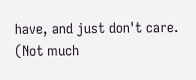have, and just don't care. (Not much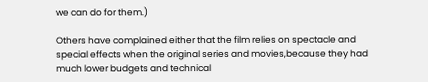we can do for them.)

Others have complained either that the film relies on spectacle and special effects when the original series and movies,because they had much lower budgets and technical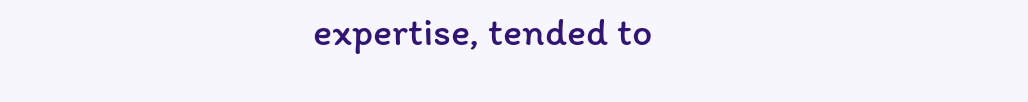expertise, tended to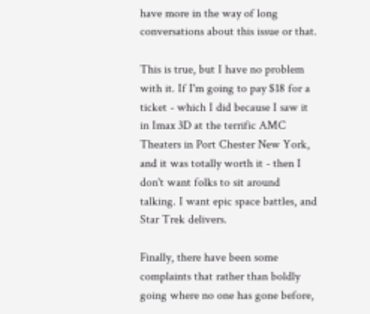have more in the way of long conversations about this issue or that.

This is true, but I have no problem with it. If I'm going to pay $18 for a ticket - which I did because I saw it in Imax 3D at the terrific AMC Theaters in Port Chester New York, and it was totally worth it - then I don't want folks to sit around talking. I want epic space battles, and Star Trek delivers.

Finally, there have been some complaints that rather than boldly going where no one has gone before,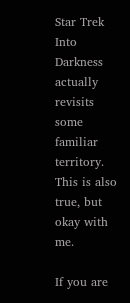Star Trek Into Darkness actually revisits some familiar territory. This is also true, but okay with me.

If you are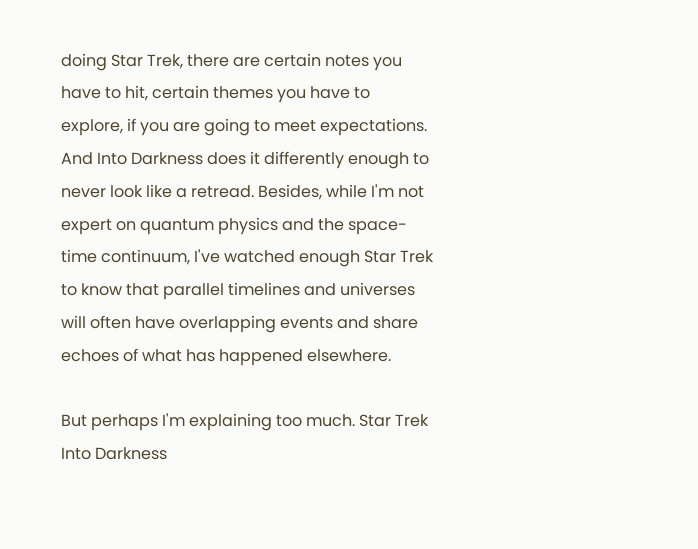doing Star Trek, there are certain notes you have to hit, certain themes you have to explore, if you are going to meet expectations. And Into Darkness does it differently enough to never look like a retread. Besides, while I'm not expert on quantum physics and the space-time continuum, I've watched enough Star Trek to know that parallel timelines and universes will often have overlapping events and share echoes of what has happened elsewhere.

But perhaps I'm explaining too much. Star Trek Into Darkness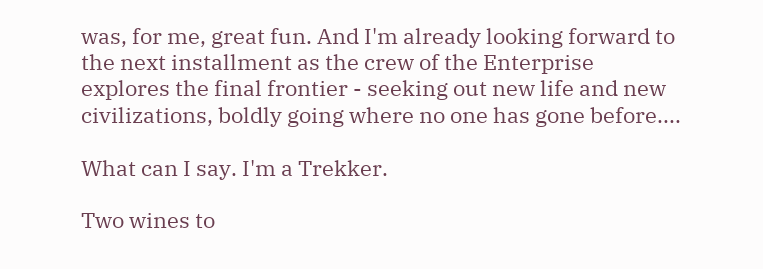was, for me, great fun. And I'm already looking forward to the next installment as the crew of the Enterprise explores the final frontier - seeking out new life and new civilizations, boldly going where no one has gone before....

What can I say. I'm a Trekker.

Two wines to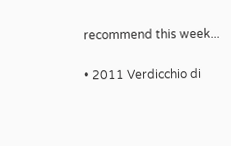recommend this week...

• 2011 Verdicchio di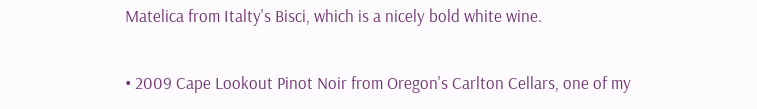Matelica from Italty's Bisci, which is a nicely bold white wine.

• 2009 Cape Lookout Pinot Noir from Oregon's Carlton Cellars, one of my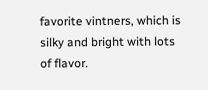favorite vintners, which is silky and bright with lots of flavor.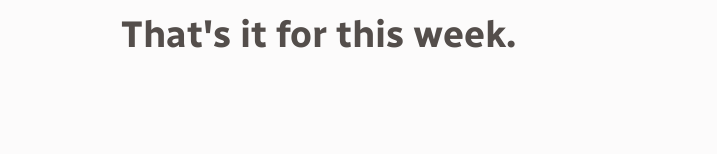That's it for this week.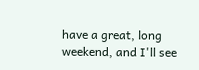have a great, long weekend, and I'll see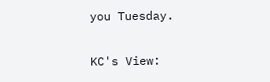you Tuesday.

KC's View: